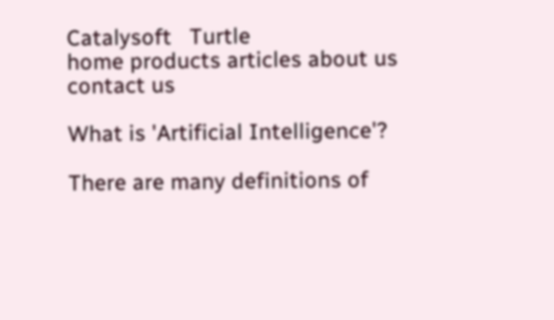Catalysoft   Turtle
home products articles about us contact us

What is 'Artificial Intelligence'?

There are many definitions of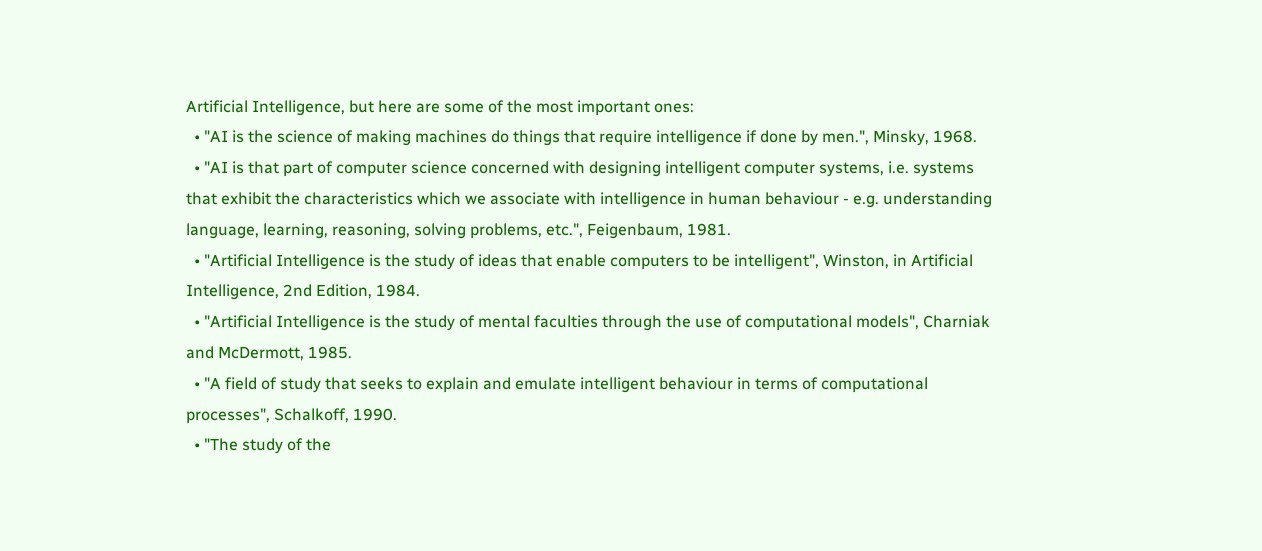Artificial Intelligence, but here are some of the most important ones:
  • "AI is the science of making machines do things that require intelligence if done by men.", Minsky, 1968.
  • "AI is that part of computer science concerned with designing intelligent computer systems, i.e. systems that exhibit the characteristics which we associate with intelligence in human behaviour - e.g. understanding language, learning, reasoning, solving problems, etc.", Feigenbaum, 1981.
  • "Artificial Intelligence is the study of ideas that enable computers to be intelligent", Winston, in Artificial Intelligence, 2nd Edition, 1984.
  • "Artificial Intelligence is the study of mental faculties through the use of computational models", Charniak and McDermott, 1985.
  • "A field of study that seeks to explain and emulate intelligent behaviour in terms of computational processes", Schalkoff, 1990.
  • "The study of the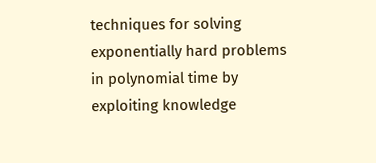techniques for solving exponentially hard problems in polynomial time by exploiting knowledge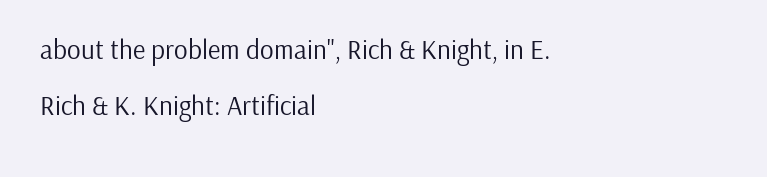about the problem domain", Rich & Knight, in E. Rich & K. Knight: Artificial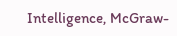Intelligence, McGraw-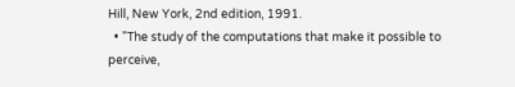Hill, New York, 2nd edition, 1991.
  • "The study of the computations that make it possible to perceive,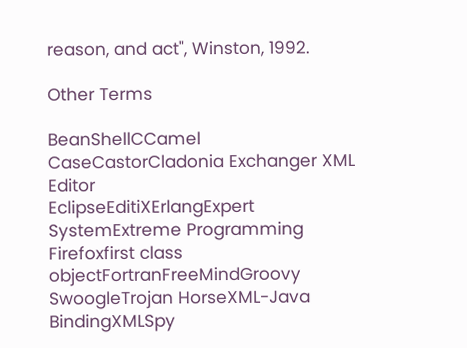reason, and act", Winston, 1992.

Other Terms

BeanShellCCamel CaseCastorCladonia Exchanger XML Editor
EclipseEditiXErlangExpert SystemExtreme Programming
Firefoxfirst class objectFortranFreeMindGroovy
SwoogleTrojan HorseXML-Java BindingXMLSpy